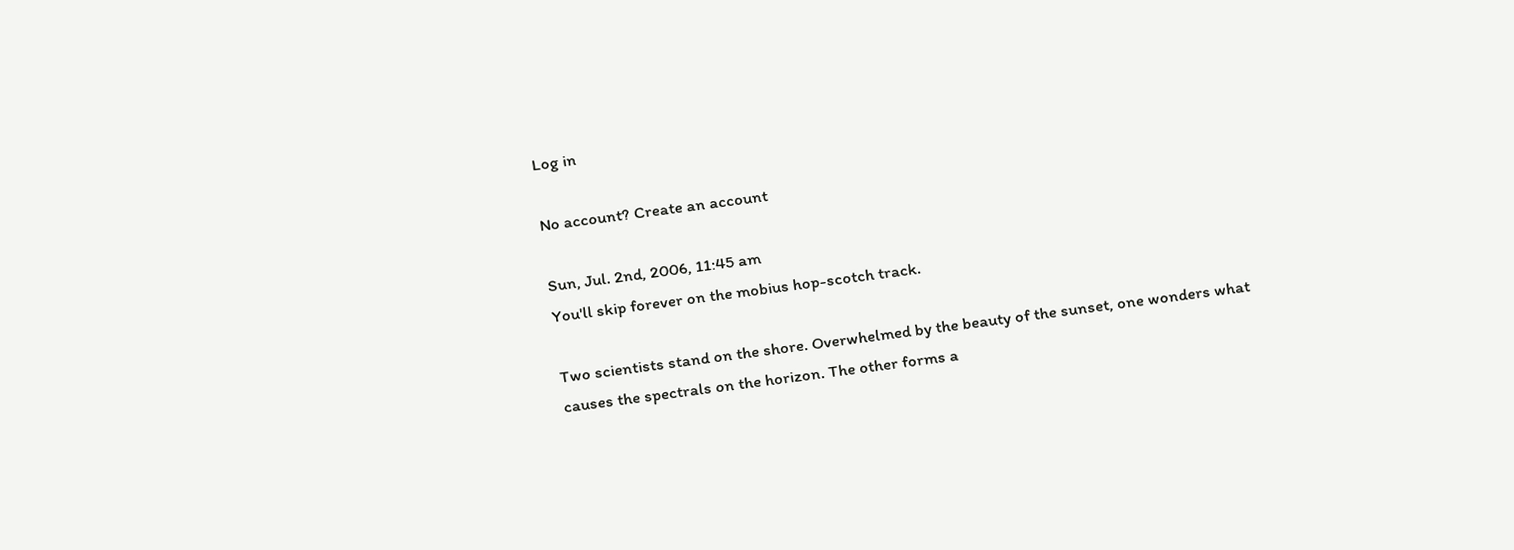Log in

No account? Create an account

Sun, Jul. 2nd, 2006, 11:45 am
You'll skip forever on the mobius hop-scotch track.

Two scientists stand on the shore. Overwhelmed by the beauty of the sunset, one wonders what causes the spectrals on the horizon. The other forms a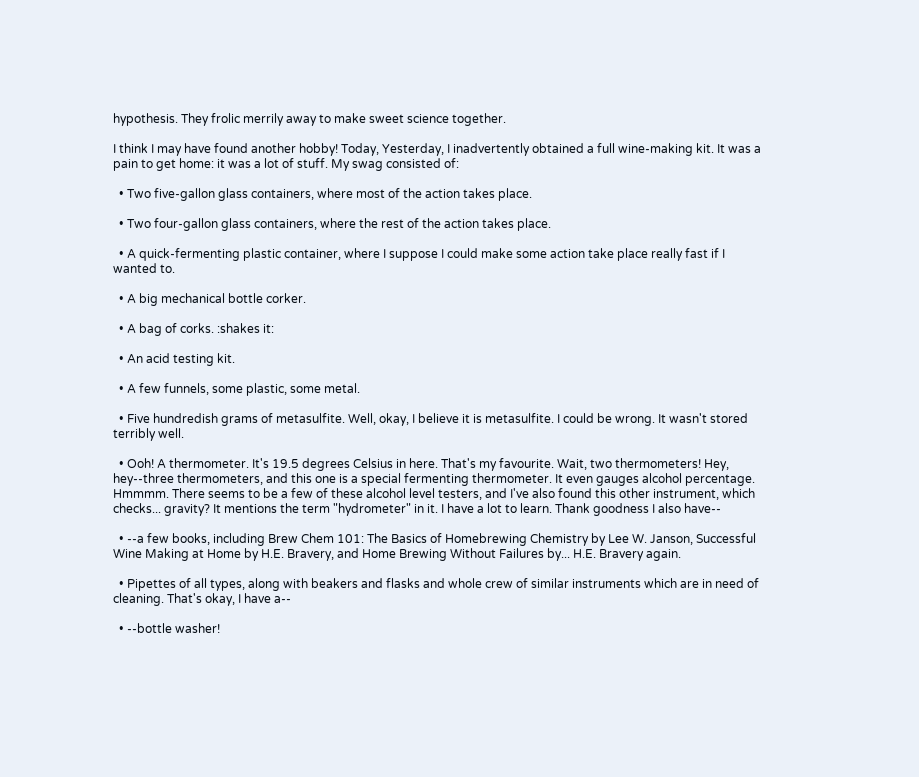hypothesis. They frolic merrily away to make sweet science together.

I think I may have found another hobby! Today, Yesterday, I inadvertently obtained a full wine-making kit. It was a pain to get home: it was a lot of stuff. My swag consisted of:

  • Two five-gallon glass containers, where most of the action takes place.

  • Two four-gallon glass containers, where the rest of the action takes place.

  • A quick-fermenting plastic container, where I suppose I could make some action take place really fast if I wanted to.

  • A big mechanical bottle corker.

  • A bag of corks. :shakes it:

  • An acid testing kit.

  • A few funnels, some plastic, some metal.

  • Five hundredish grams of metasulfite. Well, okay, I believe it is metasulfite. I could be wrong. It wasn't stored terribly well.

  • Ooh! A thermometer. It's 19.5 degrees Celsius in here. That's my favourite. Wait, two thermometers! Hey, hey--three thermometers, and this one is a special fermenting thermometer. It even gauges alcohol percentage. Hmmmm. There seems to be a few of these alcohol level testers, and I've also found this other instrument, which checks... gravity? It mentions the term "hydrometer" in it. I have a lot to learn. Thank goodness I also have--

  • --a few books, including Brew Chem 101: The Basics of Homebrewing Chemistry by Lee W. Janson, Successful Wine Making at Home by H.E. Bravery, and Home Brewing Without Failures by... H.E. Bravery again.

  • Pipettes of all types, along with beakers and flasks and whole crew of similar instruments which are in need of cleaning. That's okay, I have a--

  • --bottle washer!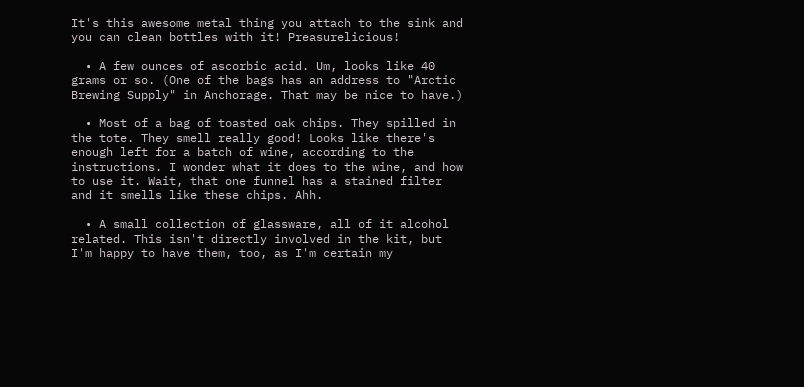It's this awesome metal thing you attach to the sink and you can clean bottles with it! Preasurelicious!

  • A few ounces of ascorbic acid. Um, looks like 40 grams or so. (One of the bags has an address to "Arctic Brewing Supply" in Anchorage. That may be nice to have.)

  • Most of a bag of toasted oak chips. They spilled in the tote. They smell really good! Looks like there's enough left for a batch of wine, according to the instructions. I wonder what it does to the wine, and how to use it. Wait, that one funnel has a stained filter and it smells like these chips. Ahh.

  • A small collection of glassware, all of it alcohol related. This isn't directly involved in the kit, but I'm happy to have them, too, as I'm certain my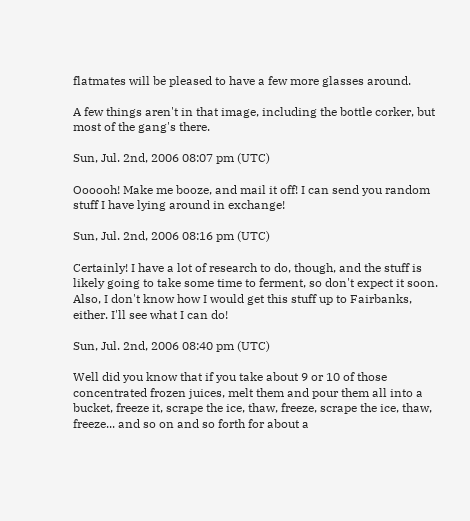flatmates will be pleased to have a few more glasses around.

A few things aren't in that image, including the bottle corker, but most of the gang's there.

Sun, Jul. 2nd, 2006 08:07 pm (UTC)

Oooooh! Make me booze, and mail it off! I can send you random stuff I have lying around in exchange!

Sun, Jul. 2nd, 2006 08:16 pm (UTC)

Certainly! I have a lot of research to do, though, and the stuff is likely going to take some time to ferment, so don't expect it soon. Also, I don't know how I would get this stuff up to Fairbanks, either. I'll see what I can do!

Sun, Jul. 2nd, 2006 08:40 pm (UTC)

Well did you know that if you take about 9 or 10 of those concentrated frozen juices, melt them and pour them all into a bucket, freeze it, scrape the ice, thaw, freeze, scrape the ice, thaw, freeze... and so on and so forth for about a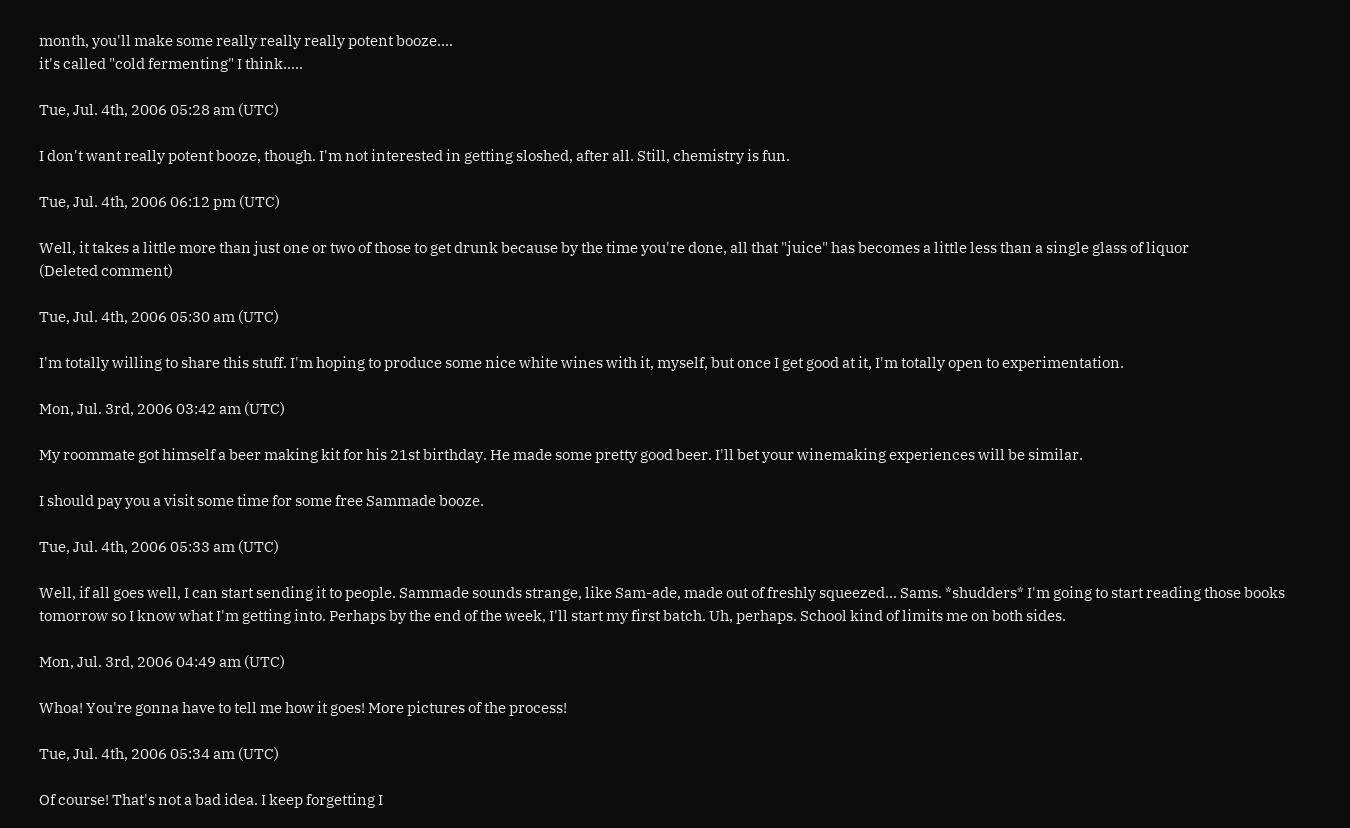month, you'll make some really really really potent booze....
it's called "cold fermenting" I think.....

Tue, Jul. 4th, 2006 05:28 am (UTC)

I don't want really potent booze, though. I'm not interested in getting sloshed, after all. Still, chemistry is fun.

Tue, Jul. 4th, 2006 06:12 pm (UTC)

Well, it takes a little more than just one or two of those to get drunk because by the time you're done, all that "juice" has becomes a little less than a single glass of liquor
(Deleted comment)

Tue, Jul. 4th, 2006 05:30 am (UTC)

I'm totally willing to share this stuff. I'm hoping to produce some nice white wines with it, myself, but once I get good at it, I'm totally open to experimentation.

Mon, Jul. 3rd, 2006 03:42 am (UTC)

My roommate got himself a beer making kit for his 21st birthday. He made some pretty good beer. I'll bet your winemaking experiences will be similar.

I should pay you a visit some time for some free Sammade booze.

Tue, Jul. 4th, 2006 05:33 am (UTC)

Well, if all goes well, I can start sending it to people. Sammade sounds strange, like Sam-ade, made out of freshly squeezed... Sams. *shudders* I'm going to start reading those books tomorrow so I know what I'm getting into. Perhaps by the end of the week, I'll start my first batch. Uh, perhaps. School kind of limits me on both sides.

Mon, Jul. 3rd, 2006 04:49 am (UTC)

Whoa! You're gonna have to tell me how it goes! More pictures of the process!

Tue, Jul. 4th, 2006 05:34 am (UTC)

Of course! That's not a bad idea. I keep forgetting I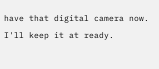have that digital camera now. I'll keep it at ready.